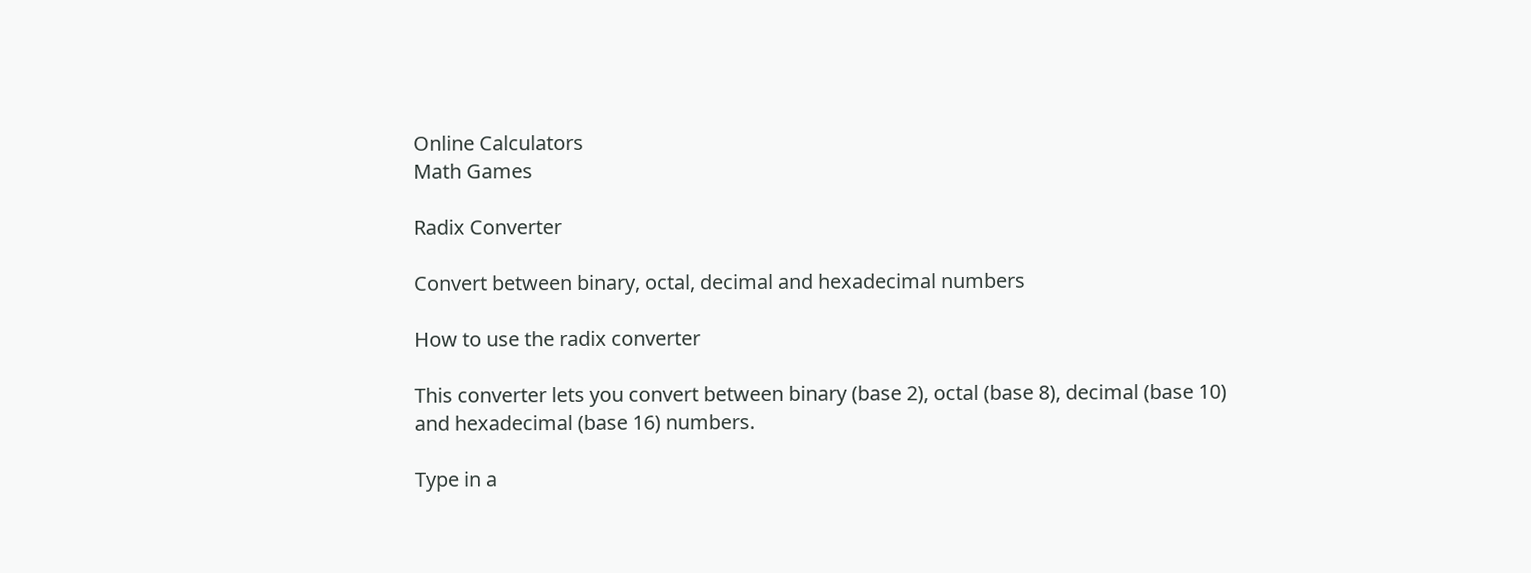Online Calculators
Math Games

Radix Converter

Convert between binary, octal, decimal and hexadecimal numbers

How to use the radix converter

This converter lets you convert between binary (base 2), octal (base 8), decimal (base 10) and hexadecimal (base 16) numbers.

Type in a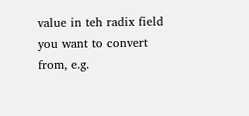value in teh radix field you want to convert from, e.g.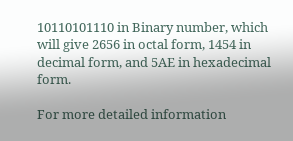10110101110 in Binary number, which will give 2656 in octal form, 1454 in decimal form, and 5AE in hexadecimal form.

For more detailed information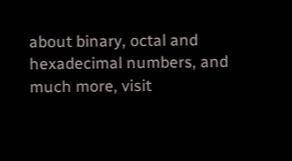about binary, octal and hexadecimal numbers, and much more, visit